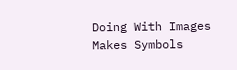Doing With Images Makes Symbols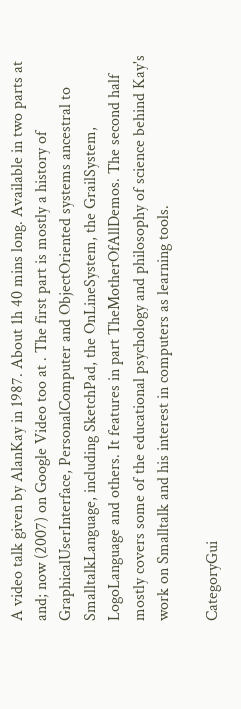A video talk given by AlanKay in 1987. About 1h 40 mins long. Available in two parts at and; now (2007) on Google Video too at . The first part is mostly a history of GraphicalUserInterface, PersonalComputer and ObjectOriented systems ancestral to SmalltalkLanguage, including SketchPad, the OnLineSystem, the GrailSystem, LogoLanguage and others. It features in part TheMotherOfAllDemos. The second half mostly covers some of the educational psychology and philosophy of science behind Kay's work on Smalltalk and his interest in computers as learning tools.

CategoryGui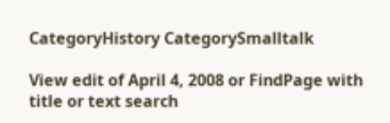CategoryHistory CategorySmalltalk

View edit of April 4, 2008 or FindPage with title or text search